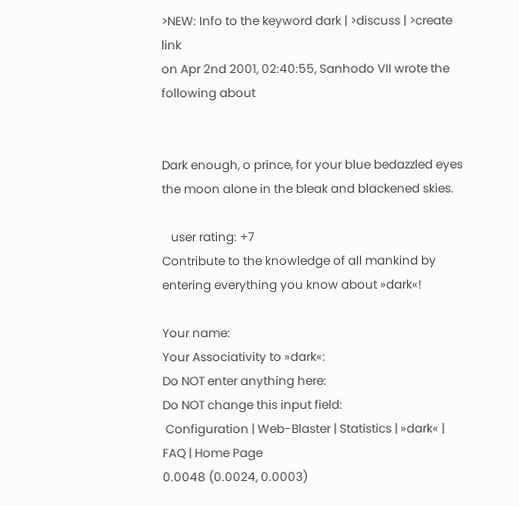>NEW: Info to the keyword dark | >discuss | >create link
on Apr 2nd 2001, 02:40:55, Sanhodo VII wrote the following about


Dark enough, o prince, for your blue bedazzled eyes the moon alone in the bleak and blackened skies.

   user rating: +7
Contribute to the knowledge of all mankind by entering everything you know about »dark«!

Your name:
Your Associativity to »dark«:
Do NOT enter anything here:
Do NOT change this input field:
 Configuration | Web-Blaster | Statistics | »dark« | FAQ | Home Page
0.0048 (0.0024, 0.0003)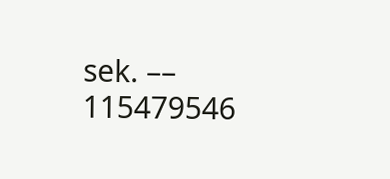sek. –– 115479546